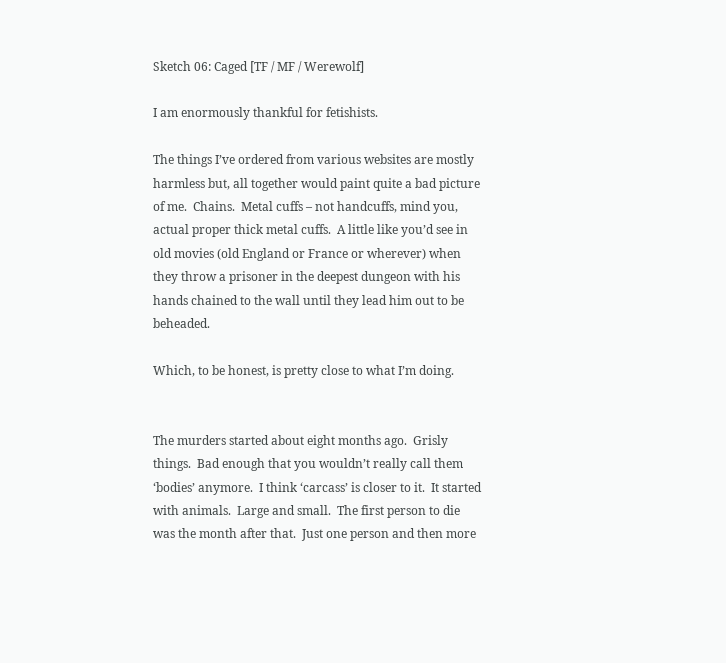Sketch 06: Caged [TF / MF / Werewolf]

I am enormously thankful for fetishists.

The things I’ve ordered from various websites are mostly harmless but, all together would paint quite a bad picture of me.  Chains.  Metal cuffs – not handcuffs, mind you, actual proper thick metal cuffs.  A little like you’d see in old movies (old England or France or wherever) when they throw a prisoner in the deepest dungeon with his hands chained to the wall until they lead him out to be beheaded.

Which, to be honest, is pretty close to what I’m doing.


The murders started about eight months ago.  Grisly things.  Bad enough that you wouldn’t really call them ‘bodies’ anymore.  I think ‘carcass’ is closer to it.  It started with animals.  Large and small.  The first person to die was the month after that.  Just one person and then more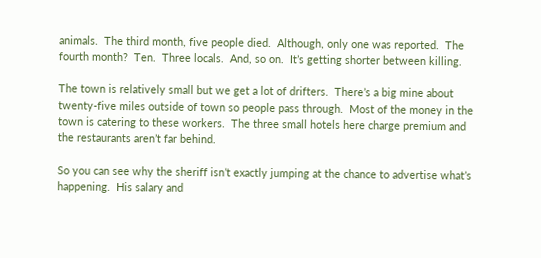animals.  The third month, five people died.  Although, only one was reported.  The fourth month?  Ten.  Three locals.  And, so on.  It’s getting shorter between killing.

The town is relatively small but we get a lot of drifters.  There’s a big mine about twenty-five miles outside of town so people pass through.  Most of the money in the town is catering to these workers.  The three small hotels here charge premium and the restaurants aren’t far behind.

So you can see why the sheriff isn’t exactly jumping at the chance to advertise what’s happening.  His salary and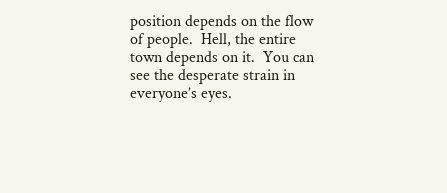position depends on the flow of people.  Hell, the entire town depends on it.  You can see the desperate strain in everyone’s eyes.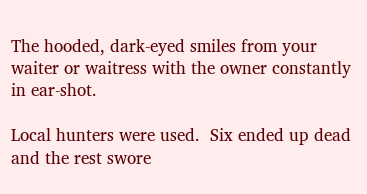The hooded, dark-eyed smiles from your waiter or waitress with the owner constantly in ear-shot.

Local hunters were used.  Six ended up dead and the rest swore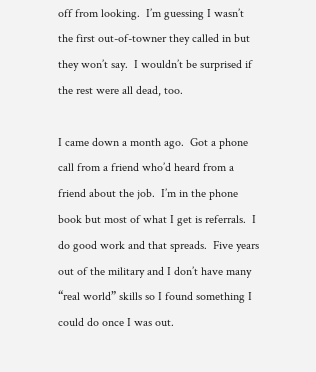off from looking.  I’m guessing I wasn’t the first out-of-towner they called in but they won’t say.  I wouldn’t be surprised if the rest were all dead, too.

I came down a month ago.  Got a phone call from a friend who’d heard from a friend about the job.  I’m in the phone book but most of what I get is referrals.  I do good work and that spreads.  Five years out of the military and I don’t have many “real world” skills so I found something I could do once I was out.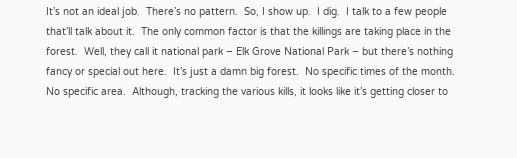It’s not an ideal job.  There’s no pattern.  So, I show up.  I dig.  I talk to a few people that’ll talk about it.  The only common factor is that the killings are taking place in the forest.  Well, they call it national park – Elk Grove National Park – but there’s nothing fancy or special out here.  It’s just a damn big forest.  No specific times of the month.  No specific area.  Although, tracking the various kills, it looks like it’s getting closer to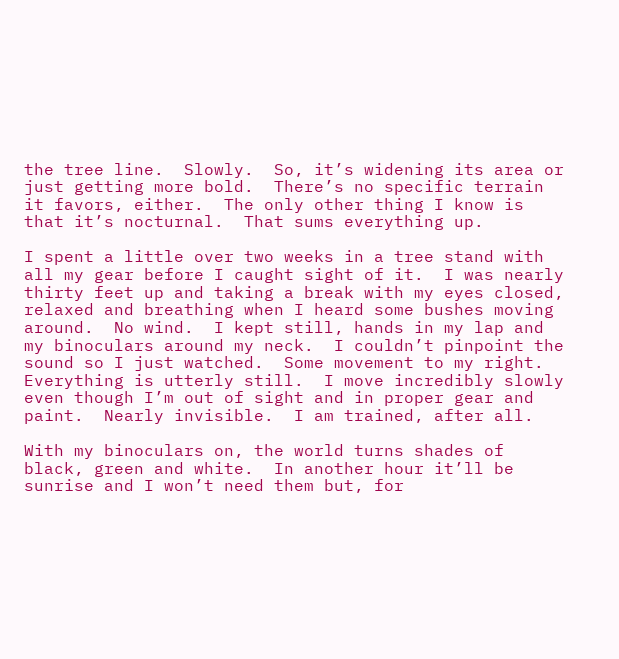the tree line.  Slowly.  So, it’s widening its area or just getting more bold.  There’s no specific terrain it favors, either.  The only other thing I know is that it’s nocturnal.  That sums everything up.

I spent a little over two weeks in a tree stand with all my gear before I caught sight of it.  I was nearly thirty feet up and taking a break with my eyes closed, relaxed and breathing when I heard some bushes moving around.  No wind.  I kept still, hands in my lap and my binoculars around my neck.  I couldn’t pinpoint the sound so I just watched.  Some movement to my right.  Everything is utterly still.  I move incredibly slowly even though I’m out of sight and in proper gear and paint.  Nearly invisible.  I am trained, after all.

With my binoculars on, the world turns shades of black, green and white.  In another hour it’ll be sunrise and I won’t need them but, for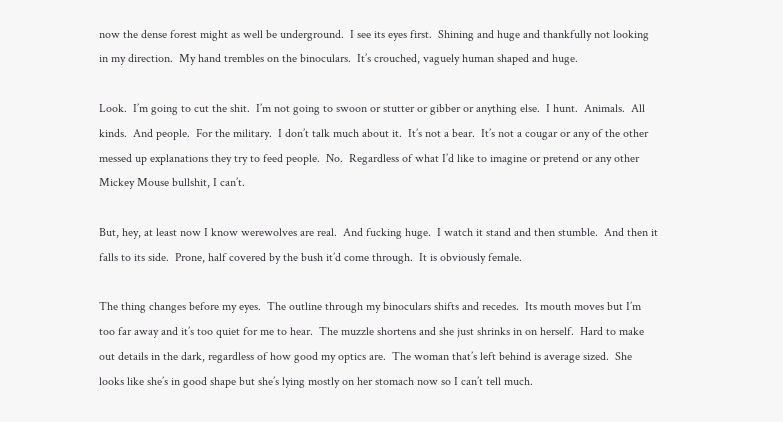now the dense forest might as well be underground.  I see its eyes first.  Shining and huge and thankfully not looking in my direction.  My hand trembles on the binoculars.  It’s crouched, vaguely human shaped and huge.

Look.  I’m going to cut the shit.  I’m not going to swoon or stutter or gibber or anything else.  I hunt.  Animals.  All kinds.  And people.  For the military.  I don’t talk much about it.  It’s not a bear.  It’s not a cougar or any of the other messed up explanations they try to feed people.  No.  Regardless of what I’d like to imagine or pretend or any other Mickey Mouse bullshit, I can’t.

But, hey, at least now I know werewolves are real.  And fucking huge.  I watch it stand and then stumble.  And then it falls to its side.  Prone, half covered by the bush it’d come through.  It is obviously female.

The thing changes before my eyes.  The outline through my binoculars shifts and recedes.  Its mouth moves but I’m too far away and it’s too quiet for me to hear.  The muzzle shortens and she just shrinks in on herself.  Hard to make out details in the dark, regardless of how good my optics are.  The woman that’s left behind is average sized.  She looks like she’s in good shape but she’s lying mostly on her stomach now so I can’t tell much.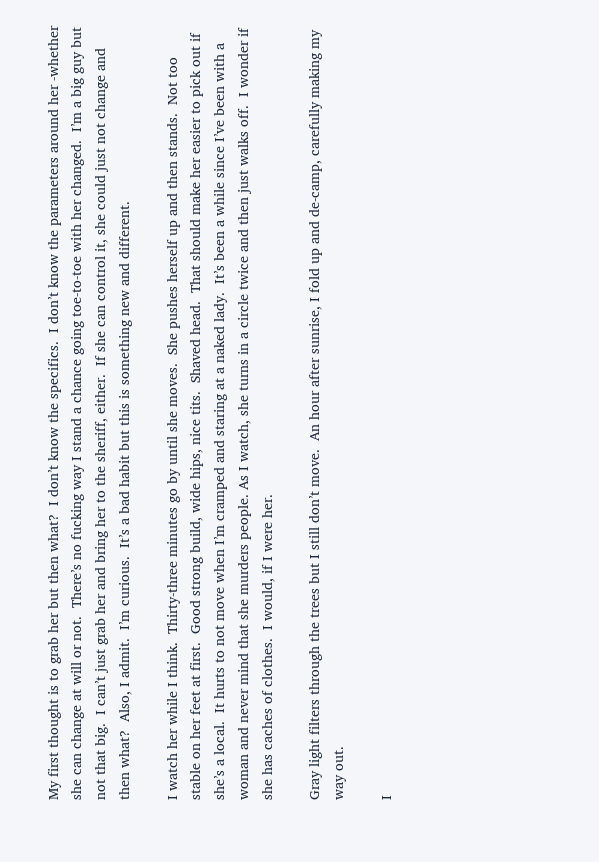My first thought is to grab her but then what?  I don’t know the specifics.  I don’t know the parameters around her -whether she can change at will or not.  There’s no fucking way I stand a chance going toe-to-toe with her changed.  I’m a big guy but not that big.  I can’t just grab her and bring her to the sheriff, either.  If she can control it, she could just not change and then what?  Also, I admit.  I’m curious.  It’s a bad habit but this is something new and different.

I watch her while I think.  Thirty-three minutes go by until she moves.  She pushes herself up and then stands.  Not too stable on her feet at first.  Good strong build, wide hips, nice tits.  Shaved head.  That should make her easier to pick out if she’s a local.  It hurts to not move when I’m cramped and staring at a naked lady.  It’s been a while since I’ve been with a woman and never mind that she murders people. As I watch, she turns in a circle twice and then just walks off.  I wonder if she has caches of clothes.  I would, if I were her.

Gray light filters through the trees but I still don’t move.  An hour after sunrise, I fold up and de-camp, carefully making my way out.

I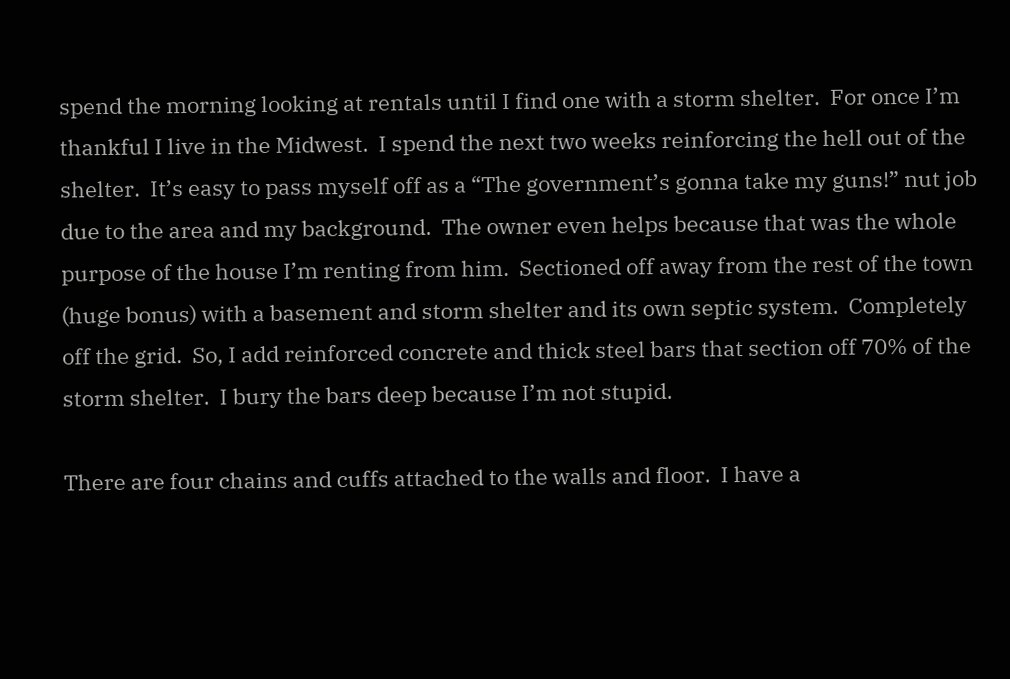spend the morning looking at rentals until I find one with a storm shelter.  For once I’m thankful I live in the Midwest.  I spend the next two weeks reinforcing the hell out of the shelter.  It’s easy to pass myself off as a “The government’s gonna take my guns!” nut job due to the area and my background.  The owner even helps because that was the whole purpose of the house I’m renting from him.  Sectioned off away from the rest of the town (huge bonus) with a basement and storm shelter and its own septic system.  Completely off the grid.  So, I add reinforced concrete and thick steel bars that section off 70% of the storm shelter.  I bury the bars deep because I’m not stupid.

There are four chains and cuffs attached to the walls and floor.  I have a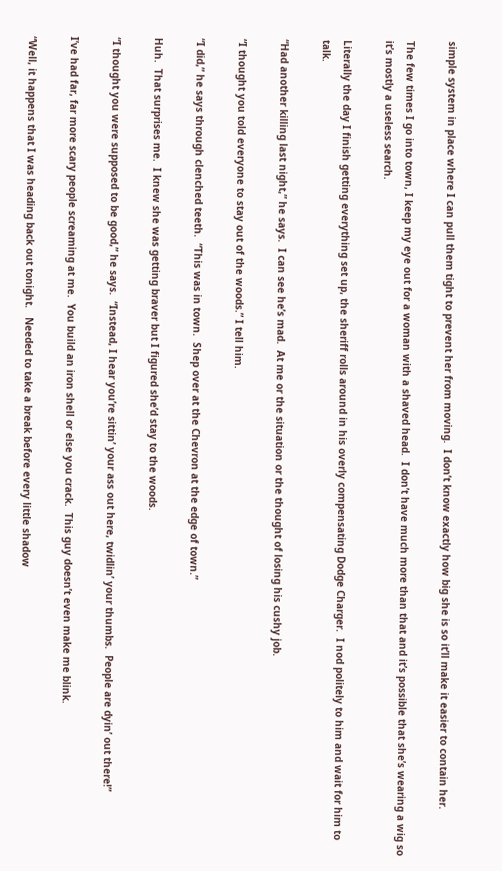simple system in place where I can pull them tight to prevent her from moving.  I don’t know exactly how big she is so it’ll make it easier to contain her.

The few times I go into town, I keep my eye out for a woman with a shaved head.  I don’t have much more than that and it’s possible that she’s wearing a wig so it’s mostly a useless search.

Literally the day I finish getting everything set up, the sheriff rolls around in his overly compensating Dodge Charger.  I nod politely to him and wait for him to talk.

“Had another killing last night,” he says.  I can see he’s mad.  At me or the situation or the thought of losing his cushy job.

“I thought you told everyone to stay out of the woods.” I tell him.

“I did,” he says through clenched teeth.  “This was in town.  Shep over at the Chevron at the edge of town.”

Huh.  That surprises me.  I knew she was getting braver but I figured she’d stay to the woods.

“I thought you were supposed to be good,” he says.  “Instead, I hear you’re sittin’ your ass out here, twidlin’ your thumbs.  People are dyin’ out there!”

I’ve had far, far more scary people screaming at me.  You build an iron shell or else you crack.  This guy doesn’t even make me blink.

“Well, it happens that I was heading back out tonight.   Needed to take a break before every little shadow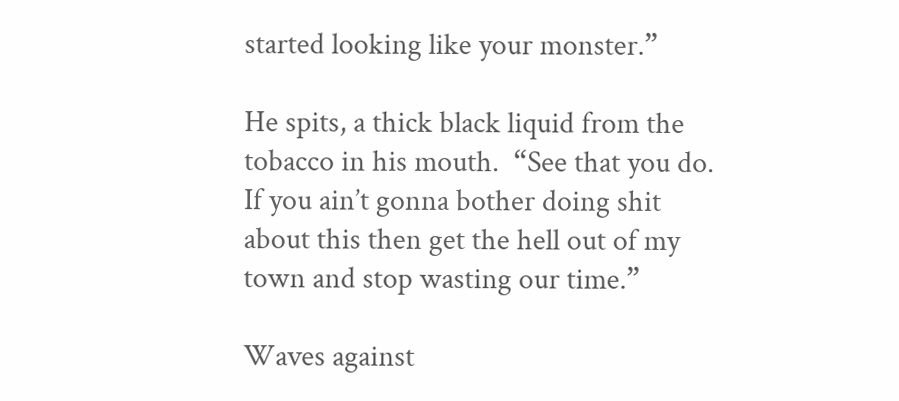started looking like your monster.”

He spits, a thick black liquid from the tobacco in his mouth.  “See that you do.  If you ain’t gonna bother doing shit about this then get the hell out of my town and stop wasting our time.”

Waves against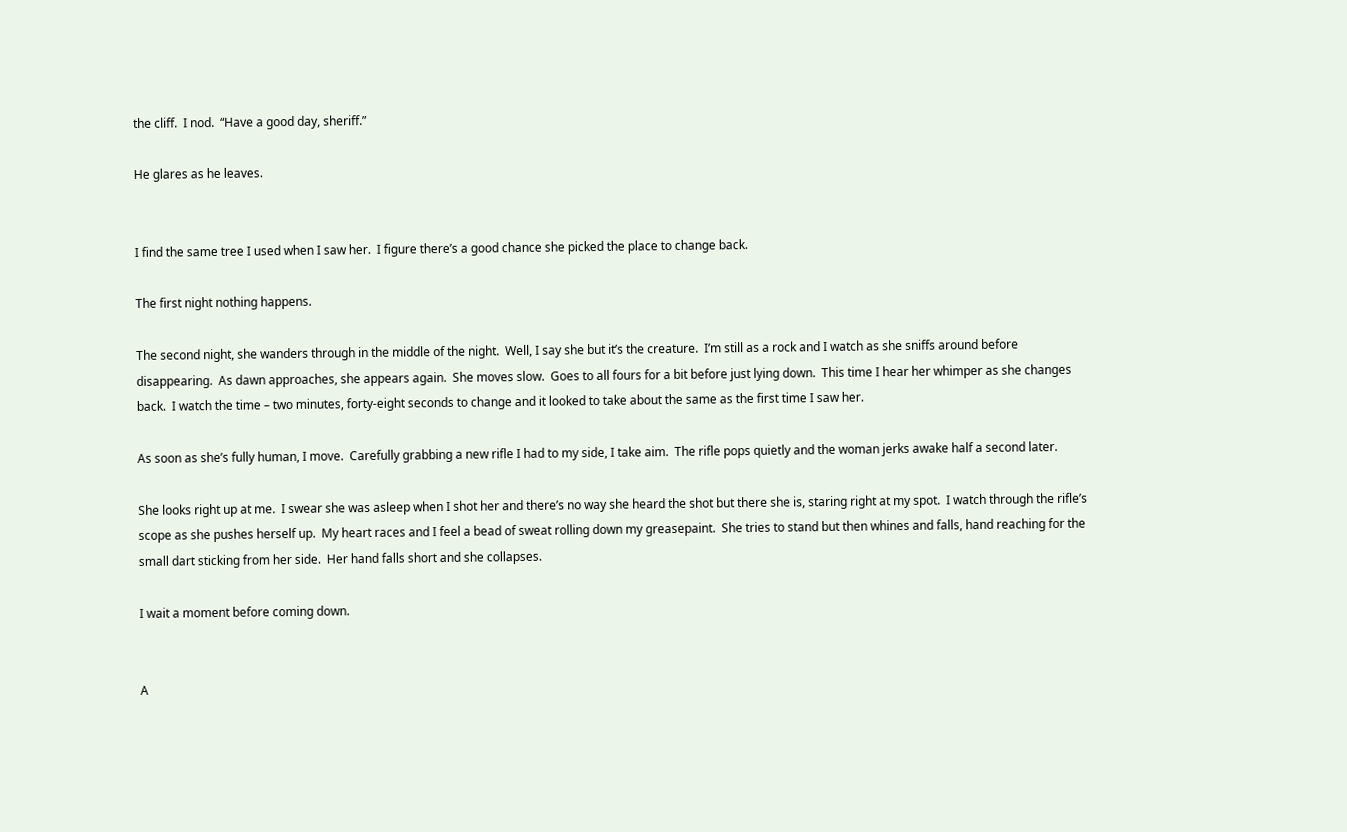the cliff.  I nod.  “Have a good day, sheriff.”

He glares as he leaves.


I find the same tree I used when I saw her.  I figure there’s a good chance she picked the place to change back.

The first night nothing happens.

The second night, she wanders through in the middle of the night.  Well, I say she but it’s the creature.  I’m still as a rock and I watch as she sniffs around before disappearing.  As dawn approaches, she appears again.  She moves slow.  Goes to all fours for a bit before just lying down.  This time I hear her whimper as she changes back.  I watch the time – two minutes, forty-eight seconds to change and it looked to take about the same as the first time I saw her.

As soon as she’s fully human, I move.  Carefully grabbing a new rifle I had to my side, I take aim.  The rifle pops quietly and the woman jerks awake half a second later.

She looks right up at me.  I swear she was asleep when I shot her and there’s no way she heard the shot but there she is, staring right at my spot.  I watch through the rifle’s scope as she pushes herself up.  My heart races and I feel a bead of sweat rolling down my greasepaint.  She tries to stand but then whines and falls, hand reaching for the small dart sticking from her side.  Her hand falls short and she collapses.

I wait a moment before coming down.


A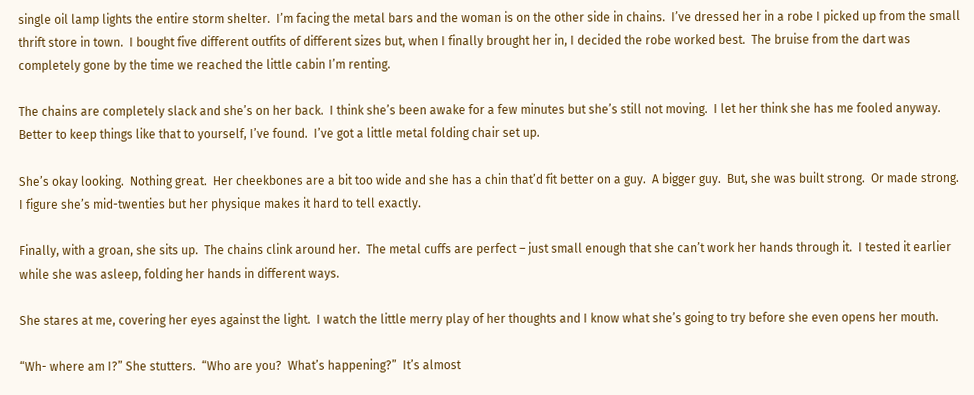single oil lamp lights the entire storm shelter.  I’m facing the metal bars and the woman is on the other side in chains.  I’ve dressed her in a robe I picked up from the small thrift store in town.  I bought five different outfits of different sizes but, when I finally brought her in, I decided the robe worked best.  The bruise from the dart was completely gone by the time we reached the little cabin I’m renting.

The chains are completely slack and she’s on her back.  I think she’s been awake for a few minutes but she’s still not moving.  I let her think she has me fooled anyway.  Better to keep things like that to yourself, I’ve found.  I’ve got a little metal folding chair set up.

She’s okay looking.  Nothing great.  Her cheekbones are a bit too wide and she has a chin that’d fit better on a guy.  A bigger guy.  But, she was built strong.  Or made strong.  I figure she’s mid-twenties but her physique makes it hard to tell exactly.

Finally, with a groan, she sits up.  The chains clink around her.  The metal cuffs are perfect – just small enough that she can’t work her hands through it.  I tested it earlier while she was asleep, folding her hands in different ways.

She stares at me, covering her eyes against the light.  I watch the little merry play of her thoughts and I know what she’s going to try before she even opens her mouth.

“Wh- where am I?” She stutters.  “Who are you?  What’s happening?”  It’s almost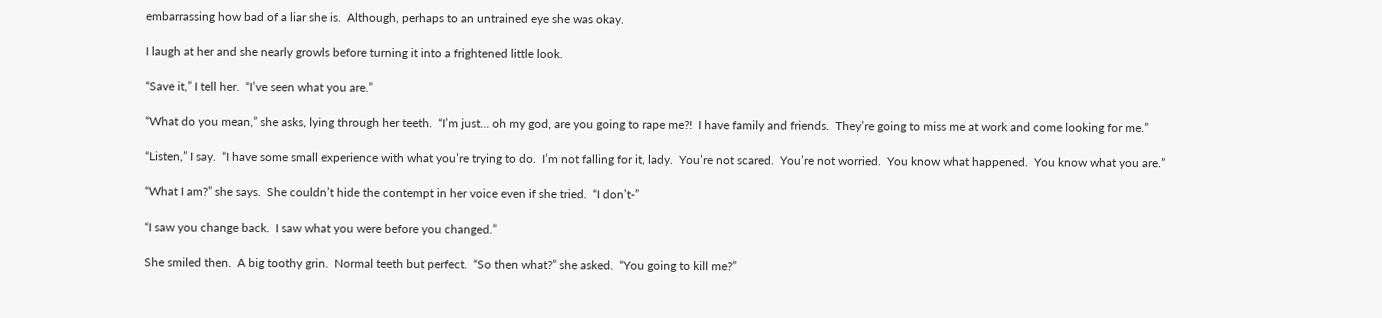embarrassing how bad of a liar she is.  Although, perhaps to an untrained eye she was okay.

I laugh at her and she nearly growls before turning it into a frightened little look.

“Save it,” I tell her.  “I’ve seen what you are.”

“What do you mean,” she asks, lying through her teeth.  “I’m just… oh my god, are you going to rape me?!  I have family and friends.  They’re going to miss me at work and come looking for me.”

“Listen,” I say.  “I have some small experience with what you’re trying to do.  I’m not falling for it, lady.  You’re not scared.  You’re not worried.  You know what happened.  You know what you are.”

“What I am?” she says.  She couldn’t hide the contempt in her voice even if she tried.  “I don’t-”

“I saw you change back.  I saw what you were before you changed.”

She smiled then.  A big toothy grin.  Normal teeth but perfect.  “So then what?” she asked.  “You going to kill me?”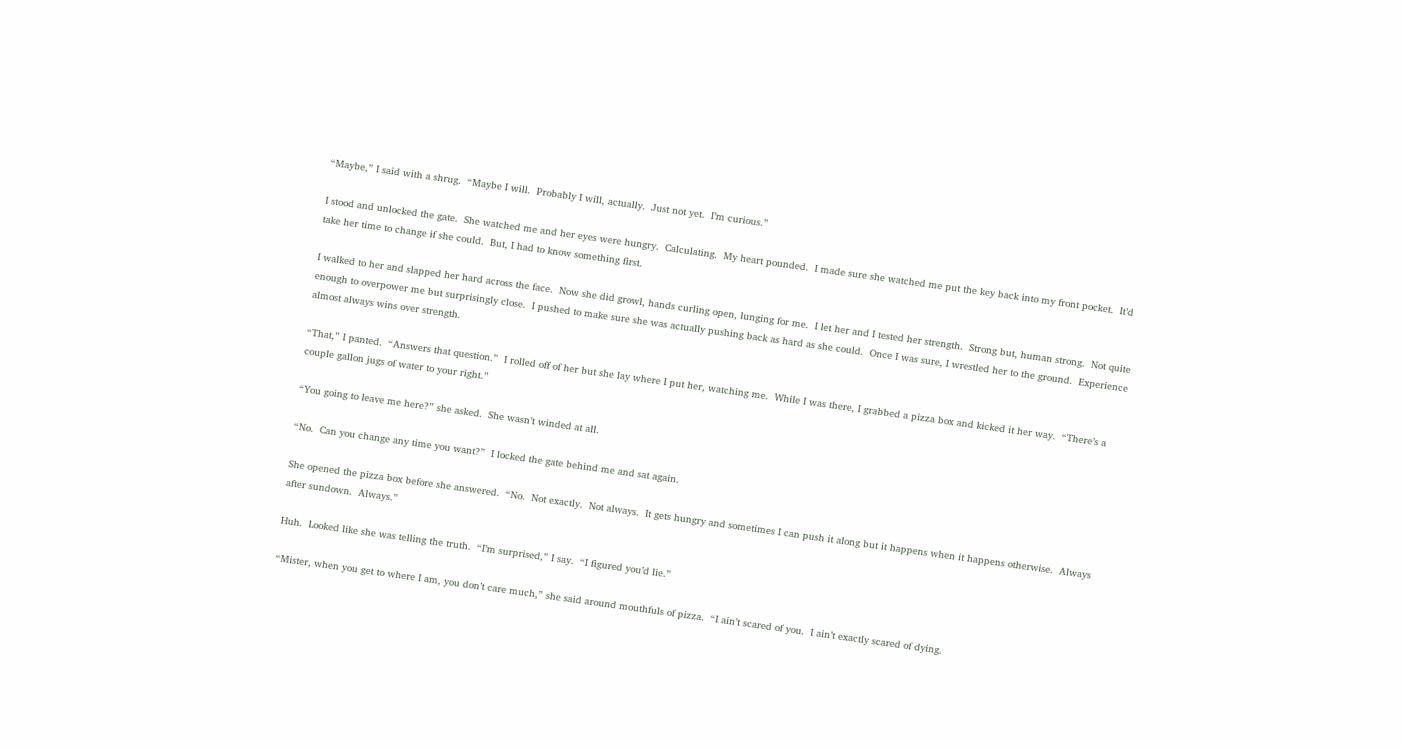“Maybe,” I said with a shrug.  “Maybe I will.  Probably I will, actually.  Just not yet.  I’m curious.”

I stood and unlocked the gate.  She watched me and her eyes were hungry.  Calculating.  My heart pounded.  I made sure she watched me put the key back into my front pocket.  It’d take her time to change if she could.  But, I had to know something first.

I walked to her and slapped her hard across the face.  Now she did growl, hands curling open, lunging for me.  I let her and I tested her strength.  Strong but, human strong.  Not quite enough to overpower me but surprisingly close.  I pushed to make sure she was actually pushing back as hard as she could.  Once I was sure, I wrestled her to the ground.  Experience almost always wins over strength.

“That,” I panted.  “Answers that question.”  I rolled off of her but she lay where I put her, watching me.  While I was there, I grabbed a pizza box and kicked it her way.  “There’s a couple gallon jugs of water to your right.”

“You going to leave me here?” she asked.  She wasn’t winded at all.

“No.  Can you change any time you want?”  I locked the gate behind me and sat again.

She opened the pizza box before she answered.  “No.  Not exactly.  Not always.  It gets hungry and sometimes I can push it along but it happens when it happens otherwise.  Always after sundown.  Always.”

Huh.  Looked like she was telling the truth.  “I’m surprised,” I say.  “I figured you’d lie.”

“Mister, when you get to where I am, you don’t care much,” she said around mouthfuls of pizza.  “I ain’t scared of you.  I ain’t exactly scared of dying.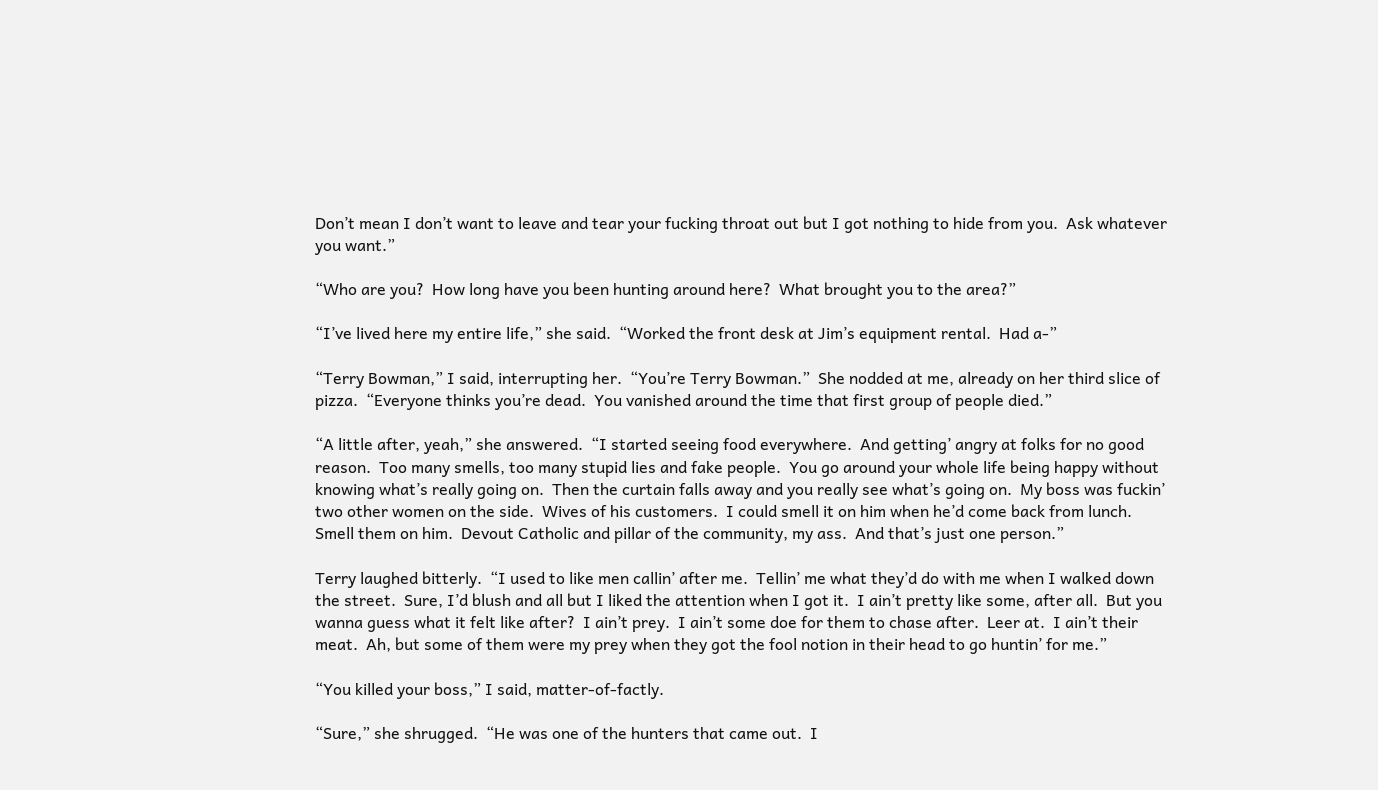Don’t mean I don’t want to leave and tear your fucking throat out but I got nothing to hide from you.  Ask whatever you want.”

“Who are you?  How long have you been hunting around here?  What brought you to the area?”

“I’ve lived here my entire life,” she said.  “Worked the front desk at Jim’s equipment rental.  Had a-”

“Terry Bowman,” I said, interrupting her.  “You’re Terry Bowman.”  She nodded at me, already on her third slice of pizza.  “Everyone thinks you’re dead.  You vanished around the time that first group of people died.”

“A little after, yeah,” she answered.  “I started seeing food everywhere.  And getting’ angry at folks for no good reason.  Too many smells, too many stupid lies and fake people.  You go around your whole life being happy without knowing what’s really going on.  Then the curtain falls away and you really see what’s going on.  My boss was fuckin’ two other women on the side.  Wives of his customers.  I could smell it on him when he’d come back from lunch.  Smell them on him.  Devout Catholic and pillar of the community, my ass.  And that’s just one person.”

Terry laughed bitterly.  “I used to like men callin’ after me.  Tellin’ me what they’d do with me when I walked down the street.  Sure, I’d blush and all but I liked the attention when I got it.  I ain’t pretty like some, after all.  But you wanna guess what it felt like after?  I ain’t prey.  I ain’t some doe for them to chase after.  Leer at.  I ain’t their meat.  Ah, but some of them were my prey when they got the fool notion in their head to go huntin’ for me.”

“You killed your boss,” I said, matter-of-factly.

“Sure,” she shrugged.  “He was one of the hunters that came out.  I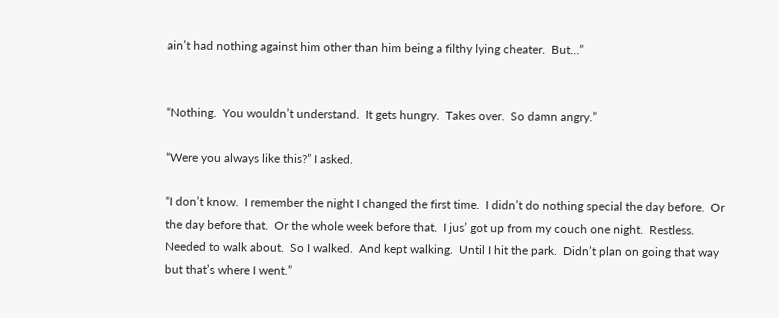ain’t had nothing against him other than him being a filthy lying cheater.  But…”


“Nothing.  You wouldn’t understand.  It gets hungry.  Takes over.  So damn angry.”

“Were you always like this?” I asked.

“I don’t know.  I remember the night I changed the first time.  I didn’t do nothing special the day before.  Or the day before that.  Or the whole week before that.  I jus’ got up from my couch one night.  Restless.  Needed to walk about.  So I walked.  And kept walking.  Until I hit the park.  Didn’t plan on going that way but that’s where I went.”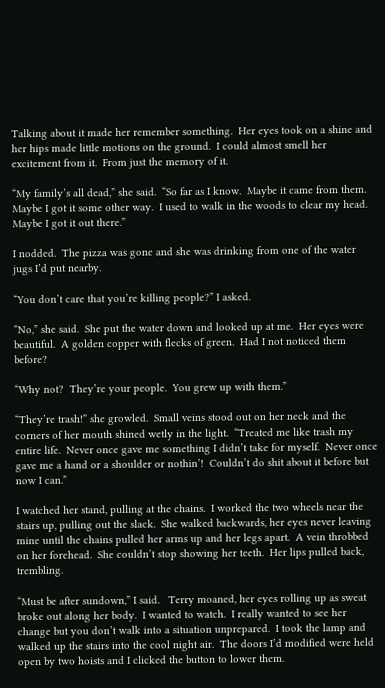Talking about it made her remember something.  Her eyes took on a shine and her hips made little motions on the ground.  I could almost smell her excitement from it.  From just the memory of it.

“My family’s all dead,” she said.  “So far as I know.  Maybe it came from them.  Maybe I got it some other way.  I used to walk in the woods to clear my head.  Maybe I got it out there.”

I nodded.  The pizza was gone and she was drinking from one of the water jugs I’d put nearby.

“You don’t care that you’re killing people?” I asked.

“No,” she said.  She put the water down and looked up at me.  Her eyes were beautiful.  A golden copper with flecks of green.  Had I not noticed them before?

“Why not?  They’re your people.  You grew up with them.”

“They’re trash!” she growled.  Small veins stood out on her neck and the corners of her mouth shined wetly in the light.  “Treated me like trash my entire life.  Never once gave me something I didn’t take for myself.  Never once gave me a hand or a shoulder or nothin’!  Couldn’t do shit about it before but now I can.”

I watched her stand, pulling at the chains.  I worked the two wheels near the stairs up, pulling out the slack.  She walked backwards, her eyes never leaving mine until the chains pulled her arms up and her legs apart.  A vein throbbed on her forehead.  She couldn’t stop showing her teeth.  Her lips pulled back, trembling.

“Must be after sundown,” I said.   Terry moaned, her eyes rolling up as sweat broke out along her body.  I wanted to watch.  I really wanted to see her change but you don’t walk into a situation unprepared.  I took the lamp and walked up the stairs into the cool night air.  The doors I’d modified were held open by two hoists and I clicked the button to lower them.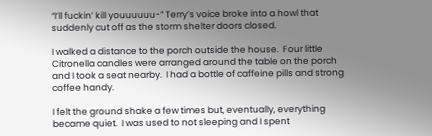“I’ll fuckin’ kill youuuuuu-” Terry’s voice broke into a howl that suddenly cut off as the storm shelter doors closed.

I walked a distance to the porch outside the house.  Four little Citronella candles were arranged around the table on the porch and I took a seat nearby.  I had a bottle of caffeine pills and strong coffee handy.

I felt the ground shake a few times but, eventually, everything became quiet.  I was used to not sleeping and I spent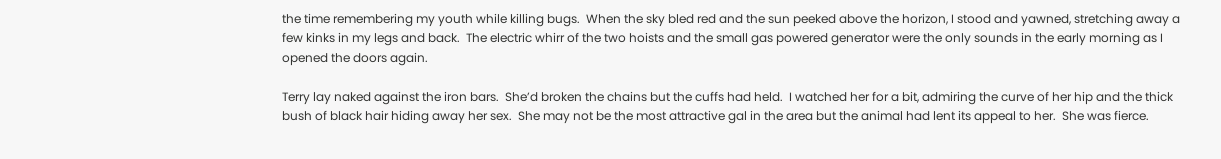the time remembering my youth while killing bugs.  When the sky bled red and the sun peeked above the horizon, I stood and yawned, stretching away a few kinks in my legs and back.  The electric whirr of the two hoists and the small gas powered generator were the only sounds in the early morning as I opened the doors again.

Terry lay naked against the iron bars.  She’d broken the chains but the cuffs had held.  I watched her for a bit, admiring the curve of her hip and the thick bush of black hair hiding away her sex.  She may not be the most attractive gal in the area but the animal had lent its appeal to her.  She was fierce.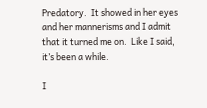Predatory.  It showed in her eyes and her mannerisms and I admit that it turned me on.  Like I said, it’s been a while.

I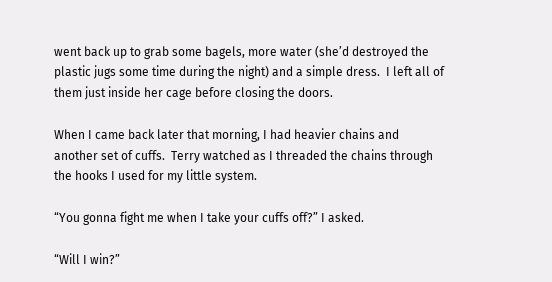went back up to grab some bagels, more water (she’d destroyed the plastic jugs some time during the night) and a simple dress.  I left all of them just inside her cage before closing the doors.

When I came back later that morning, I had heavier chains and another set of cuffs.  Terry watched as I threaded the chains through the hooks I used for my little system.

“You gonna fight me when I take your cuffs off?” I asked.

“Will I win?”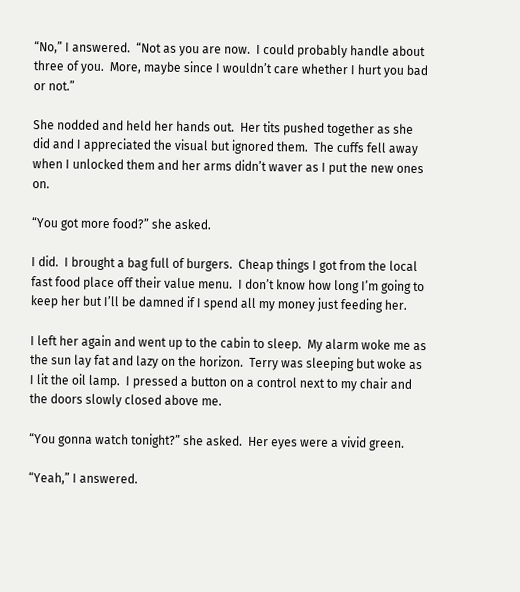“No,” I answered.  “Not as you are now.  I could probably handle about three of you.  More, maybe since I wouldn’t care whether I hurt you bad or not.”

She nodded and held her hands out.  Her tits pushed together as she did and I appreciated the visual but ignored them.  The cuffs fell away when I unlocked them and her arms didn’t waver as I put the new ones on.

“You got more food?” she asked.

I did.  I brought a bag full of burgers.  Cheap things I got from the local fast food place off their value menu.  I don’t know how long I’m going to keep her but I’ll be damned if I spend all my money just feeding her.

I left her again and went up to the cabin to sleep.  My alarm woke me as the sun lay fat and lazy on the horizon.  Terry was sleeping but woke as I lit the oil lamp.  I pressed a button on a control next to my chair and the doors slowly closed above me.

“You gonna watch tonight?” she asked.  Her eyes were a vivid green.

“Yeah,” I answered.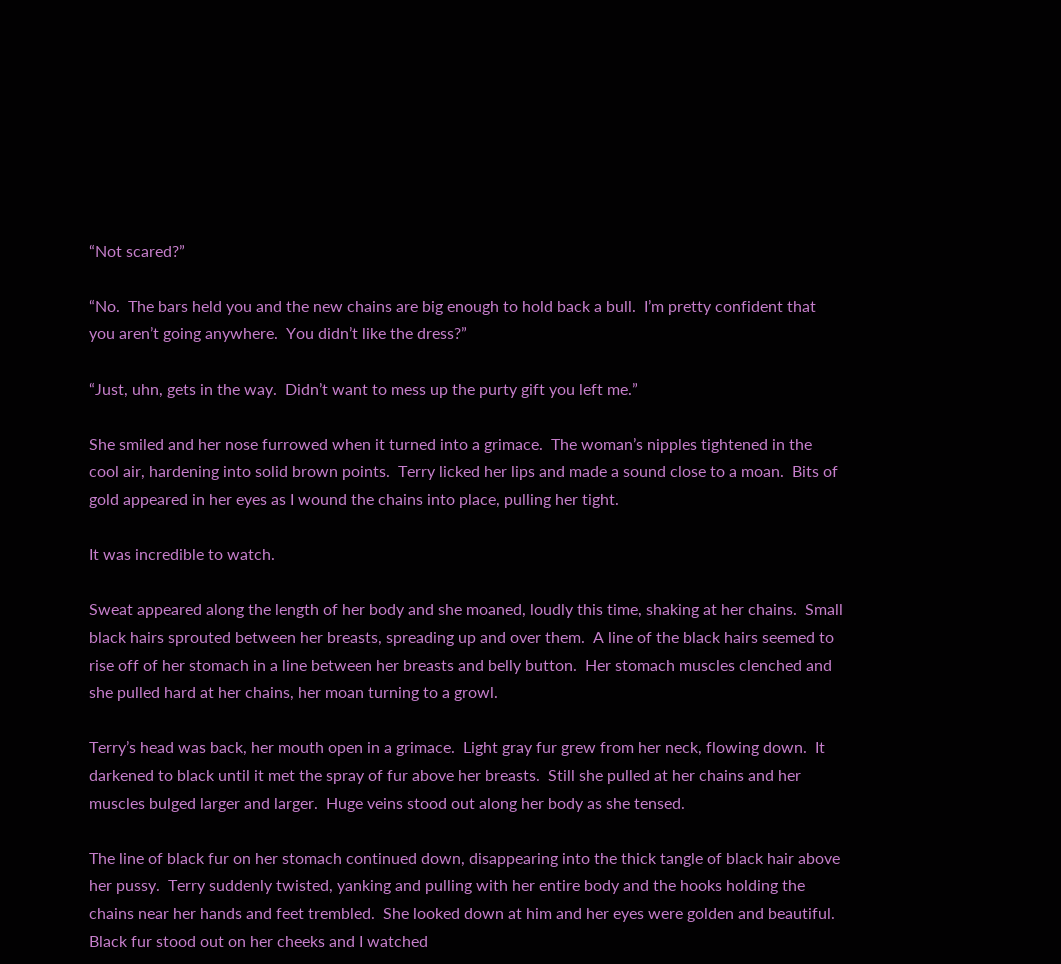“Not scared?”

“No.  The bars held you and the new chains are big enough to hold back a bull.  I’m pretty confident that you aren’t going anywhere.  You didn’t like the dress?”

“Just, uhn, gets in the way.  Didn’t want to mess up the purty gift you left me.”

She smiled and her nose furrowed when it turned into a grimace.  The woman’s nipples tightened in the cool air, hardening into solid brown points.  Terry licked her lips and made a sound close to a moan.  Bits of gold appeared in her eyes as I wound the chains into place, pulling her tight.

It was incredible to watch.

Sweat appeared along the length of her body and she moaned, loudly this time, shaking at her chains.  Small black hairs sprouted between her breasts, spreading up and over them.  A line of the black hairs seemed to rise off of her stomach in a line between her breasts and belly button.  Her stomach muscles clenched and she pulled hard at her chains, her moan turning to a growl.

Terry’s head was back, her mouth open in a grimace.  Light gray fur grew from her neck, flowing down.  It darkened to black until it met the spray of fur above her breasts.  Still she pulled at her chains and her muscles bulged larger and larger.  Huge veins stood out along her body as she tensed.

The line of black fur on her stomach continued down, disappearing into the thick tangle of black hair above her pussy.  Terry suddenly twisted, yanking and pulling with her entire body and the hooks holding the chains near her hands and feet trembled.  She looked down at him and her eyes were golden and beautiful.  Black fur stood out on her cheeks and I watched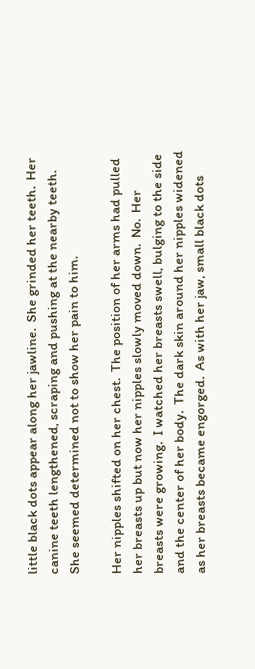little black dots appear along her jawline.  She grinded her teeth.  Her canine teeth lengthened, scraping and pushing at the nearby teeth.  She seemed determined not to show her pain to him.

Her nipples shifted on her chest.  The position of her arms had pulled her breasts up but now her nipples slowly moved down.  No.  Her breasts were growing.  I watched her breasts swell, bulging to the side and the center of her body.  The dark skin around her nipples widened as her breasts became engorged.  As with her jaw, small black dots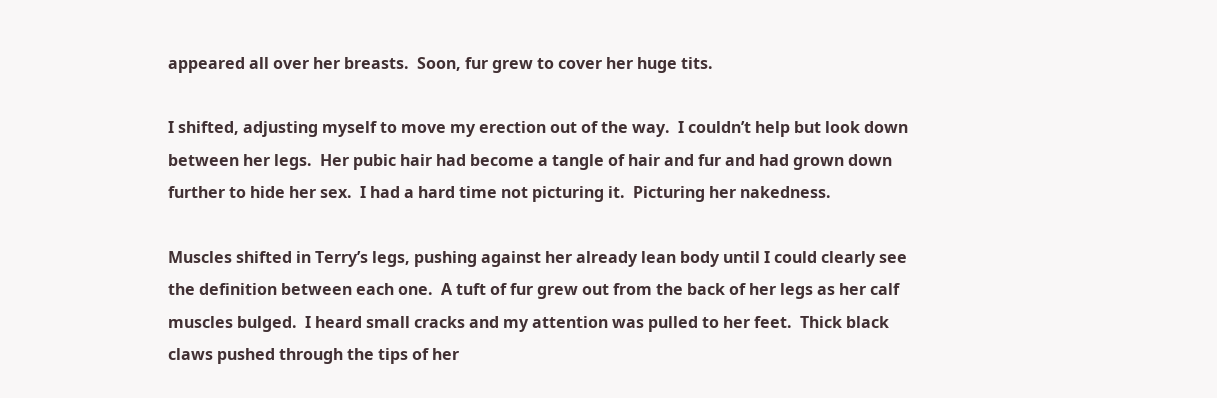appeared all over her breasts.  Soon, fur grew to cover her huge tits.

I shifted, adjusting myself to move my erection out of the way.  I couldn’t help but look down between her legs.  Her pubic hair had become a tangle of hair and fur and had grown down further to hide her sex.  I had a hard time not picturing it.  Picturing her nakedness.

Muscles shifted in Terry’s legs, pushing against her already lean body until I could clearly see the definition between each one.  A tuft of fur grew out from the back of her legs as her calf muscles bulged.  I heard small cracks and my attention was pulled to her feet.  Thick black claws pushed through the tips of her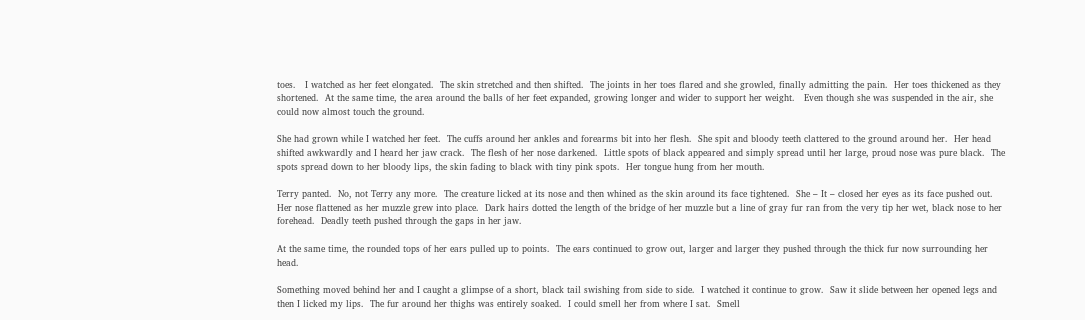toes.   I watched as her feet elongated.  The skin stretched and then shifted.  The joints in her toes flared and she growled, finally admitting the pain.  Her toes thickened as they shortened.  At the same time, the area around the balls of her feet expanded, growing longer and wider to support her weight.   Even though she was suspended in the air, she could now almost touch the ground.

She had grown while I watched her feet.  The cuffs around her ankles and forearms bit into her flesh.  She spit and bloody teeth clattered to the ground around her.  Her head shifted awkwardly and I heard her jaw crack.  The flesh of her nose darkened.  Little spots of black appeared and simply spread until her large, proud nose was pure black.  The spots spread down to her bloody lips, the skin fading to black with tiny pink spots.  Her tongue hung from her mouth.

Terry panted.  No, not Terry any more.  The creature licked at its nose and then whined as the skin around its face tightened.  She – It – closed her eyes as its face pushed out.  Her nose flattened as her muzzle grew into place.  Dark hairs dotted the length of the bridge of her muzzle but a line of gray fur ran from the very tip her wet, black nose to her forehead.  Deadly teeth pushed through the gaps in her jaw.

At the same time, the rounded tops of her ears pulled up to points.  The ears continued to grow out, larger and larger they pushed through the thick fur now surrounding her head.

Something moved behind her and I caught a glimpse of a short, black tail swishing from side to side.  I watched it continue to grow.  Saw it slide between her opened legs and then I licked my lips.  The fur around her thighs was entirely soaked.  I could smell her from where I sat.  Smell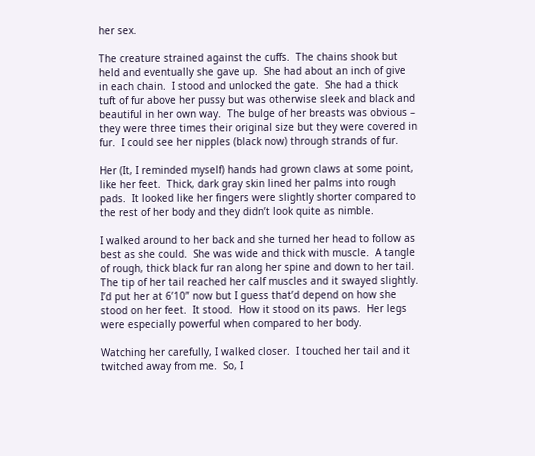her sex.

The creature strained against the cuffs.  The chains shook but held and eventually she gave up.  She had about an inch of give in each chain.  I stood and unlocked the gate.  She had a thick tuft of fur above her pussy but was otherwise sleek and black and beautiful in her own way.  The bulge of her breasts was obvious – they were three times their original size but they were covered in fur.  I could see her nipples (black now) through strands of fur.

Her (It, I reminded myself) hands had grown claws at some point, like her feet.  Thick, dark gray skin lined her palms into rough pads.  It looked like her fingers were slightly shorter compared to the rest of her body and they didn’t look quite as nimble.

I walked around to her back and she turned her head to follow as best as she could.  She was wide and thick with muscle.  A tangle of rough, thick black fur ran along her spine and down to her tail.  The tip of her tail reached her calf muscles and it swayed slightly.  I’d put her at 6’10” now but I guess that’d depend on how she stood on her feet.  It stood.  How it stood on its paws.  Her legs were especially powerful when compared to her body.

Watching her carefully, I walked closer.  I touched her tail and it twitched away from me.  So, I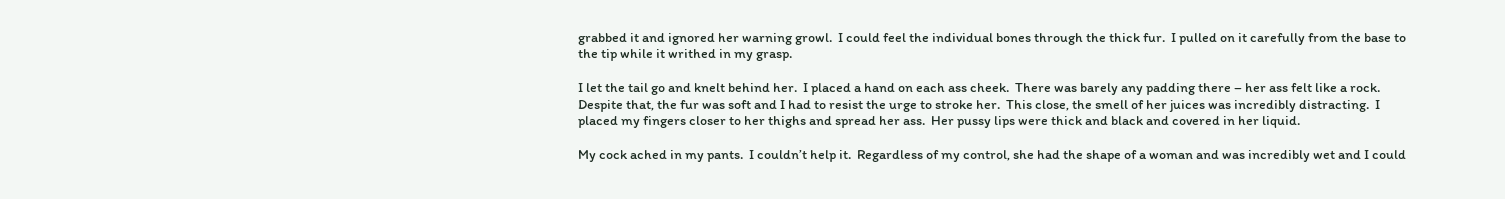grabbed it and ignored her warning growl.  I could feel the individual bones through the thick fur.  I pulled on it carefully from the base to the tip while it writhed in my grasp.

I let the tail go and knelt behind her.  I placed a hand on each ass cheek.  There was barely any padding there – her ass felt like a rock.  Despite that, the fur was soft and I had to resist the urge to stroke her.  This close, the smell of her juices was incredibly distracting.  I placed my fingers closer to her thighs and spread her ass.  Her pussy lips were thick and black and covered in her liquid.

My cock ached in my pants.  I couldn’t help it.  Regardless of my control, she had the shape of a woman and was incredibly wet and I could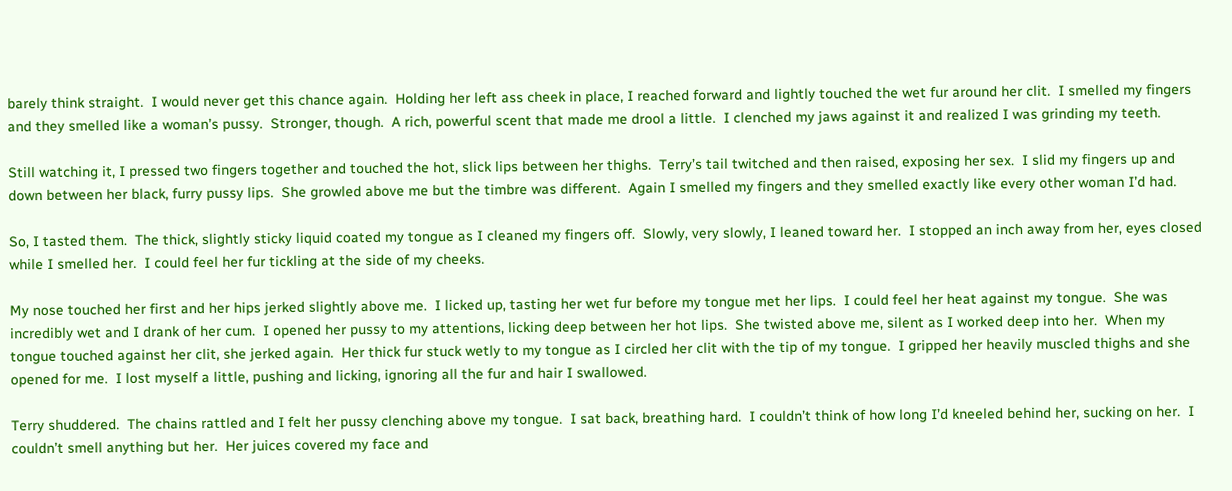barely think straight.  I would never get this chance again.  Holding her left ass cheek in place, I reached forward and lightly touched the wet fur around her clit.  I smelled my fingers and they smelled like a woman’s pussy.  Stronger, though.  A rich, powerful scent that made me drool a little.  I clenched my jaws against it and realized I was grinding my teeth.

Still watching it, I pressed two fingers together and touched the hot, slick lips between her thighs.  Terry’s tail twitched and then raised, exposing her sex.  I slid my fingers up and down between her black, furry pussy lips.  She growled above me but the timbre was different.  Again I smelled my fingers and they smelled exactly like every other woman I’d had.

So, I tasted them.  The thick, slightly sticky liquid coated my tongue as I cleaned my fingers off.  Slowly, very slowly, I leaned toward her.  I stopped an inch away from her, eyes closed while I smelled her.  I could feel her fur tickling at the side of my cheeks.

My nose touched her first and her hips jerked slightly above me.  I licked up, tasting her wet fur before my tongue met her lips.  I could feel her heat against my tongue.  She was incredibly wet and I drank of her cum.  I opened her pussy to my attentions, licking deep between her hot lips.  She twisted above me, silent as I worked deep into her.  When my tongue touched against her clit, she jerked again.  Her thick fur stuck wetly to my tongue as I circled her clit with the tip of my tongue.  I gripped her heavily muscled thighs and she opened for me.  I lost myself a little, pushing and licking, ignoring all the fur and hair I swallowed.

Terry shuddered.  The chains rattled and I felt her pussy clenching above my tongue.  I sat back, breathing hard.  I couldn’t think of how long I’d kneeled behind her, sucking on her.  I couldn’t smell anything but her.  Her juices covered my face and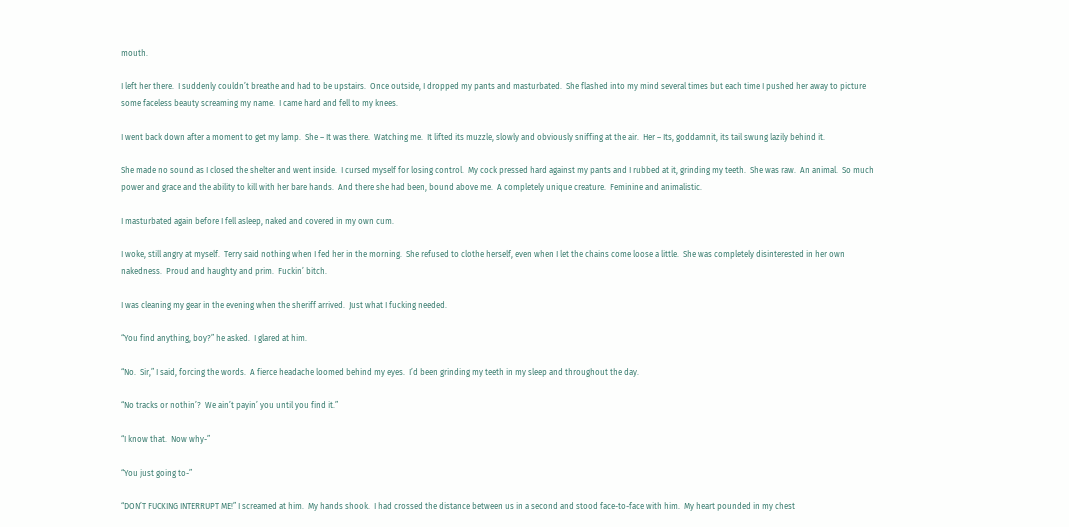mouth.

I left her there.  I suddenly couldn’t breathe and had to be upstairs.  Once outside, I dropped my pants and masturbated.  She flashed into my mind several times but each time I pushed her away to picture some faceless beauty screaming my name.  I came hard and fell to my knees.

I went back down after a moment to get my lamp.  She – It was there.  Watching me.  It lifted its muzzle, slowly and obviously sniffing at the air.  Her – Its, goddamnit, its tail swung lazily behind it.

She made no sound as I closed the shelter and went inside.  I cursed myself for losing control.  My cock pressed hard against my pants and I rubbed at it, grinding my teeth.  She was raw.  An animal.  So much power and grace and the ability to kill with her bare hands.  And there she had been, bound above me.  A completely unique creature.  Feminine and animalistic.

I masturbated again before I fell asleep, naked and covered in my own cum.

I woke, still angry at myself.  Terry said nothing when I fed her in the morning.  She refused to clothe herself, even when I let the chains come loose a little.  She was completely disinterested in her own nakedness.  Proud and haughty and prim.  Fuckin’ bitch.

I was cleaning my gear in the evening when the sheriff arrived.  Just what I fucking needed.

“You find anything, boy?” he asked.  I glared at him.

“No.  Sir,” I said, forcing the words.  A fierce headache loomed behind my eyes.  I’d been grinding my teeth in my sleep and throughout the day.

“No tracks or nothin’?  We ain’t payin’ you until you find it.”

“I know that.  Now why-”

“You just going to-”

“DON’T FUCKING INTERRUPT ME!” I screamed at him.  My hands shook.  I had crossed the distance between us in a second and stood face-to-face with him.  My heart pounded in my chest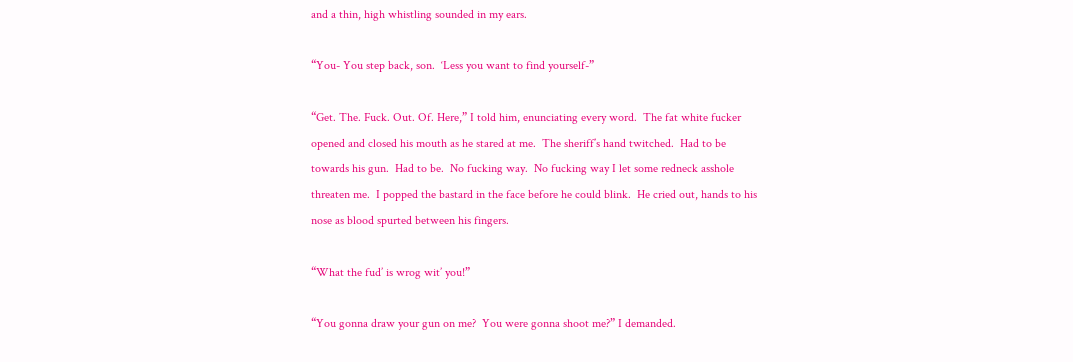and a thin, high whistling sounded in my ears.

“You- You step back, son.  ‘Less you want to find yourself-”

“Get. The. Fuck. Out. Of. Here,” I told him, enunciating every word.  The fat white fucker opened and closed his mouth as he stared at me.  The sheriff’s hand twitched.  Had to be towards his gun.  Had to be.  No fucking way.  No fucking way I let some redneck asshole threaten me.  I popped the bastard in the face before he could blink.  He cried out, hands to his nose as blood spurted between his fingers.

“What the fud’ is wrog wit’ you!”

“You gonna draw your gun on me?  You were gonna shoot me?” I demanded.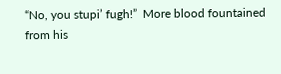“No, you stupi’ fugh!”  More blood fountained from his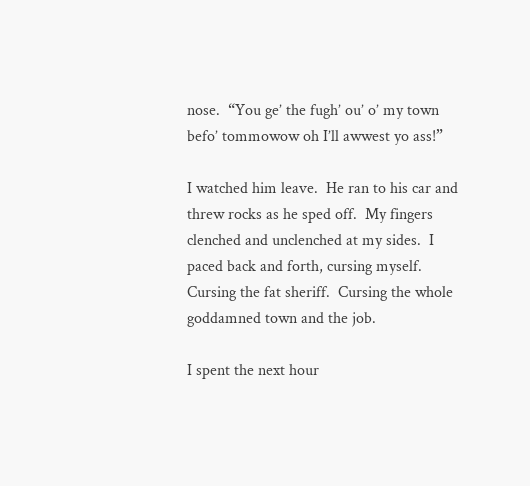nose.  “You ge’ the fugh’ ou’ o’ my town befo’ tommowow oh I’ll awwest yo ass!”

I watched him leave.  He ran to his car and threw rocks as he sped off.  My fingers clenched and unclenched at my sides.  I paced back and forth, cursing myself.  Cursing the fat sheriff.  Cursing the whole goddamned town and the job.

I spent the next hour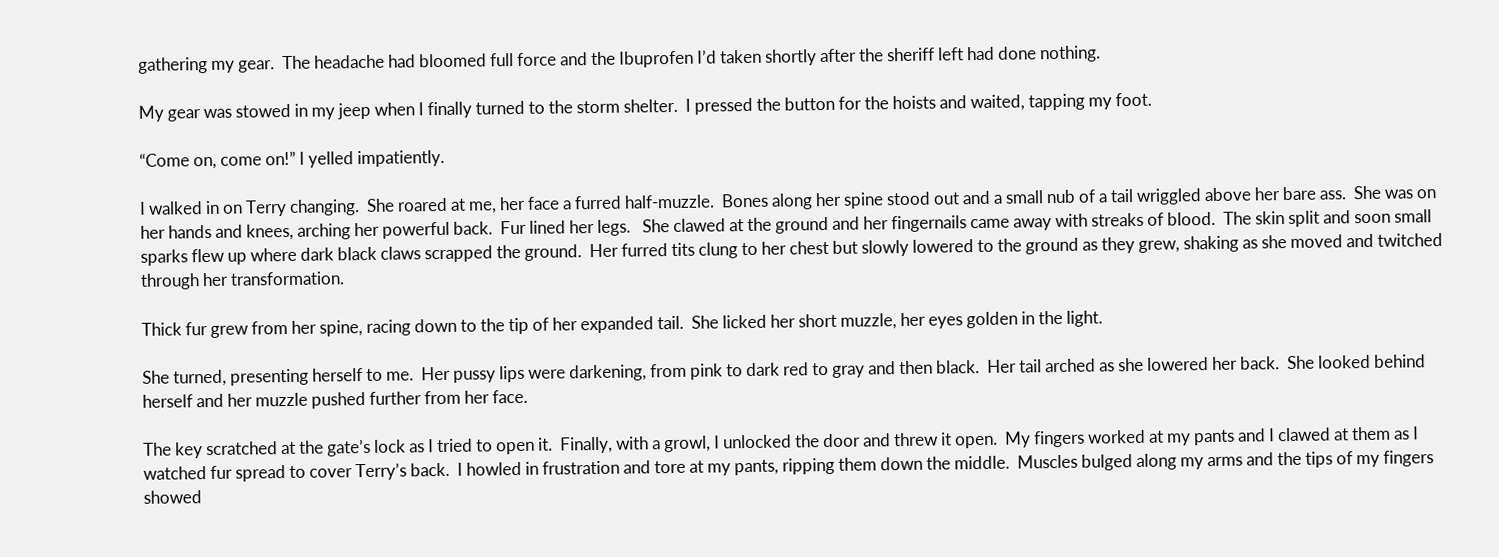gathering my gear.  The headache had bloomed full force and the Ibuprofen I’d taken shortly after the sheriff left had done nothing.

My gear was stowed in my jeep when I finally turned to the storm shelter.  I pressed the button for the hoists and waited, tapping my foot.

“Come on, come on!” I yelled impatiently.

I walked in on Terry changing.  She roared at me, her face a furred half-muzzle.  Bones along her spine stood out and a small nub of a tail wriggled above her bare ass.  She was on her hands and knees, arching her powerful back.  Fur lined her legs.   She clawed at the ground and her fingernails came away with streaks of blood.  The skin split and soon small sparks flew up where dark black claws scrapped the ground.  Her furred tits clung to her chest but slowly lowered to the ground as they grew, shaking as she moved and twitched through her transformation.

Thick fur grew from her spine, racing down to the tip of her expanded tail.  She licked her short muzzle, her eyes golden in the light.

She turned, presenting herself to me.  Her pussy lips were darkening, from pink to dark red to gray and then black.  Her tail arched as she lowered her back.  She looked behind herself and her muzzle pushed further from her face.

The key scratched at the gate’s lock as I tried to open it.  Finally, with a growl, I unlocked the door and threw it open.  My fingers worked at my pants and I clawed at them as I watched fur spread to cover Terry’s back.  I howled in frustration and tore at my pants, ripping them down the middle.  Muscles bulged along my arms and the tips of my fingers showed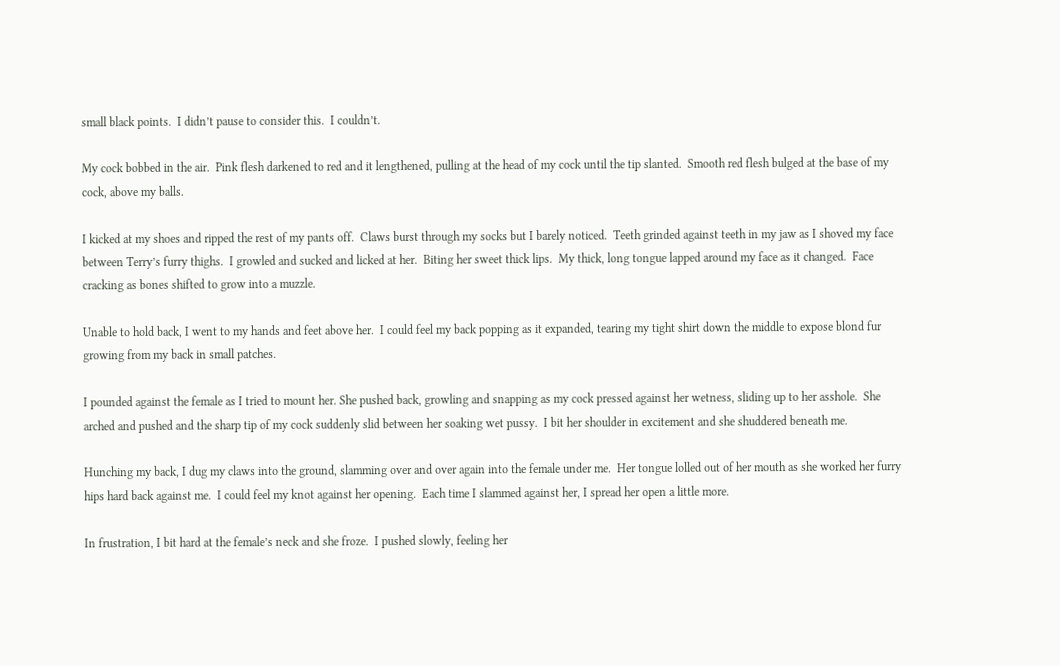small black points.  I didn’t pause to consider this.  I couldn’t.

My cock bobbed in the air.  Pink flesh darkened to red and it lengthened, pulling at the head of my cock until the tip slanted.  Smooth red flesh bulged at the base of my cock, above my balls.

I kicked at my shoes and ripped the rest of my pants off.  Claws burst through my socks but I barely noticed.  Teeth grinded against teeth in my jaw as I shoved my face between Terry’s furry thighs.  I growled and sucked and licked at her.  Biting her sweet thick lips.  My thick, long tongue lapped around my face as it changed.  Face cracking as bones shifted to grow into a muzzle.

Unable to hold back, I went to my hands and feet above her.  I could feel my back popping as it expanded, tearing my tight shirt down the middle to expose blond fur growing from my back in small patches.

I pounded against the female as I tried to mount her. She pushed back, growling and snapping as my cock pressed against her wetness, sliding up to her asshole.  She arched and pushed and the sharp tip of my cock suddenly slid between her soaking wet pussy.  I bit her shoulder in excitement and she shuddered beneath me.

Hunching my back, I dug my claws into the ground, slamming over and over again into the female under me.  Her tongue lolled out of her mouth as she worked her furry hips hard back against me.  I could feel my knot against her opening.  Each time I slammed against her, I spread her open a little more.

In frustration, I bit hard at the female’s neck and she froze.  I pushed slowly, feeling her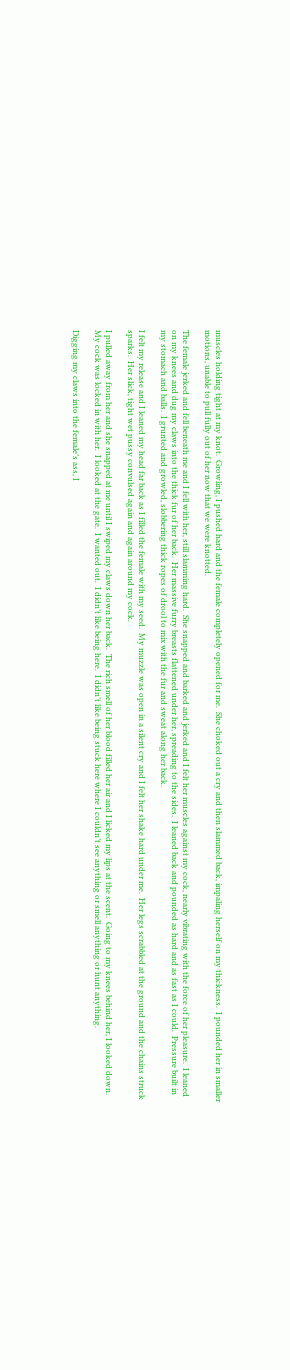muscles holding tight at my knot.  Growling, I pushed hard and the female completely opened for me.  She choked out a cry and then slammed back, impaling herself on my thickness.  I pounded her in smaller motions, unable to pull fully out of her now that we were knotted.

The female jerked and fell beneath me and I fell with her, still slamming hard.  She snapped and barked and jerked and I felt her muscles against my cock, nearly vibrating with the force of her pleasure.  I leaned on my knees and dug my claws into the thick fur of her back.  Her massive furry breasts flattened under her, spreading to the sides.  I leaned back and pounded as hard and as fast as I could.  Pressure built in my stomach and balls.  I grunted and growled, slobbering thick ropes of drool to mix with the fur and sweat along her back.

I felt my release and I leaned my head far back as I filled the female with my seed.  My muzzle was open in a silent cry and I felt her shake hard under me.  Her legs scrabbled at the ground and the chains struck sparks.  Her slick, tight wet pussy convulsed again and again around my cock.

I pulled away from her and she snapped at me until I swiped my claws down her back.  The rich smell of her blood filled her air and I licked my lips at the scent.  Going to my knees behind her, I looked down.  My cock was locked in with her.  I looked at the gate.  I wanted out.  I didn’t like being here.  I didn’t like being stuck here where I couldn’t see anything or smell anything or hunt anything.

Digging my claws into the female’s ass, I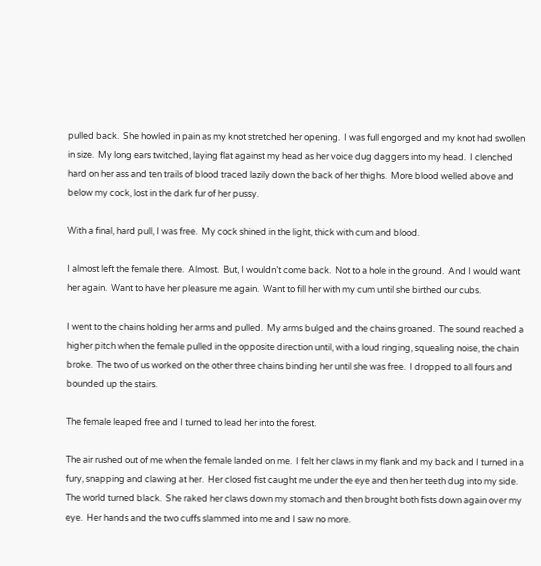pulled back.  She howled in pain as my knot stretched her opening.  I was full engorged and my knot had swollen in size.  My long ears twitched, laying flat against my head as her voice dug daggers into my head.  I clenched hard on her ass and ten trails of blood traced lazily down the back of her thighs.  More blood welled above and below my cock, lost in the dark fur of her pussy.

With a final, hard pull, I was free.  My cock shined in the light, thick with cum and blood.

I almost left the female there.  Almost.  But, I wouldn’t come back.  Not to a hole in the ground.  And I would want her again.  Want to have her pleasure me again.  Want to fill her with my cum until she birthed our cubs.

I went to the chains holding her arms and pulled.  My arms bulged and the chains groaned.  The sound reached a higher pitch when the female pulled in the opposite direction until, with a loud ringing, squealing noise, the chain broke.  The two of us worked on the other three chains binding her until she was free.  I dropped to all fours and bounded up the stairs.

The female leaped free and I turned to lead her into the forest.

The air rushed out of me when the female landed on me.  I felt her claws in my flank and my back and I turned in a fury, snapping and clawing at her.  Her closed fist caught me under the eye and then her teeth dug into my side.  The world turned black.  She raked her claws down my stomach and then brought both fists down again over my eye.  Her hands and the two cuffs slammed into me and I saw no more.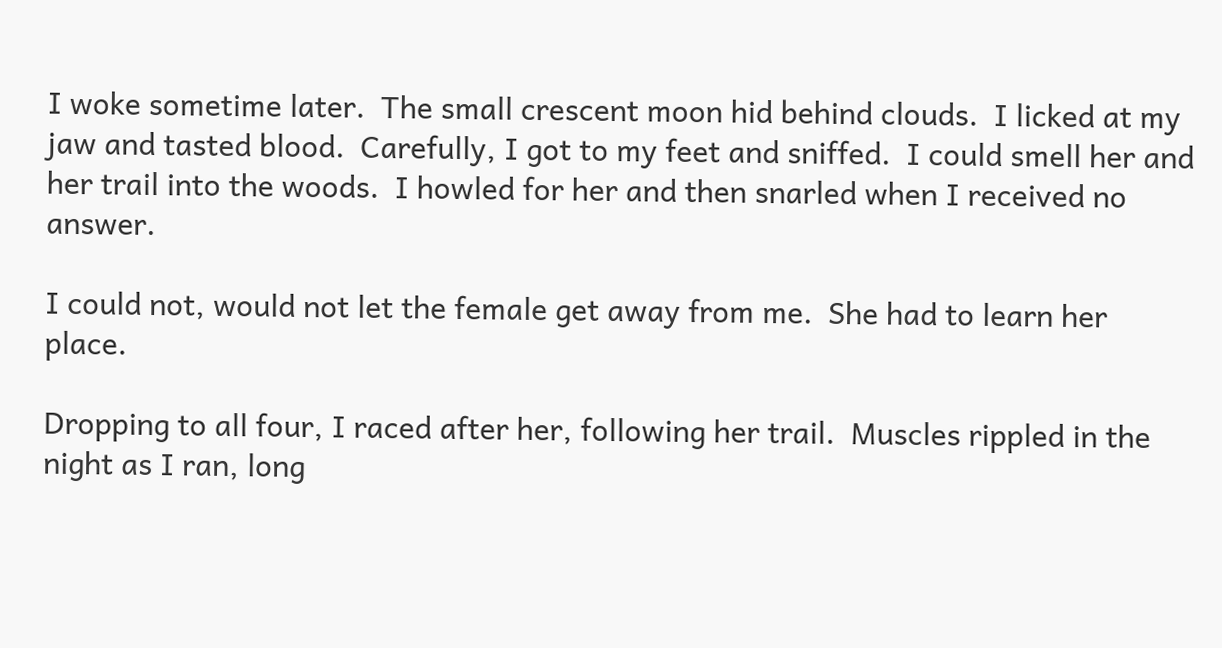I woke sometime later.  The small crescent moon hid behind clouds.  I licked at my jaw and tasted blood.  Carefully, I got to my feet and sniffed.  I could smell her and her trail into the woods.  I howled for her and then snarled when I received no answer.

I could not, would not let the female get away from me.  She had to learn her place.

Dropping to all four, I raced after her, following her trail.  Muscles rippled in the night as I ran, long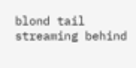blond tail streaming behind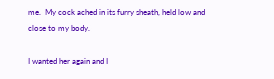me.  My cock ached in its furry sheath, held low and close to my body.

I wanted her again and I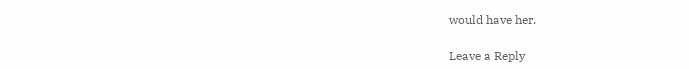would have her.

Leave a Reply